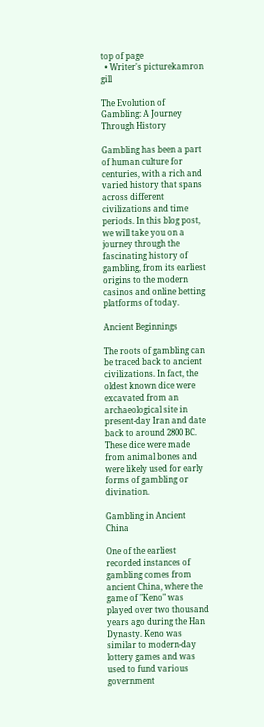top of page
  • Writer's picturekamron gill

The Evolution of Gambling: A Journey Through History

Gambling has been a part of human culture for centuries, with a rich and varied history that spans across different civilizations and time periods. In this blog post, we will take you on a journey through the fascinating history of gambling, from its earliest origins to the modern casinos and online betting platforms of today.

Ancient Beginnings

The roots of gambling can be traced back to ancient civilizations. In fact, the oldest known dice were excavated from an archaeological site in present-day Iran and date back to around 2800 BC. These dice were made from animal bones and were likely used for early forms of gambling or divination.

Gambling in Ancient China

One of the earliest recorded instances of gambling comes from ancient China, where the game of "Keno" was played over two thousand years ago during the Han Dynasty. Keno was similar to modern-day lottery games and was used to fund various government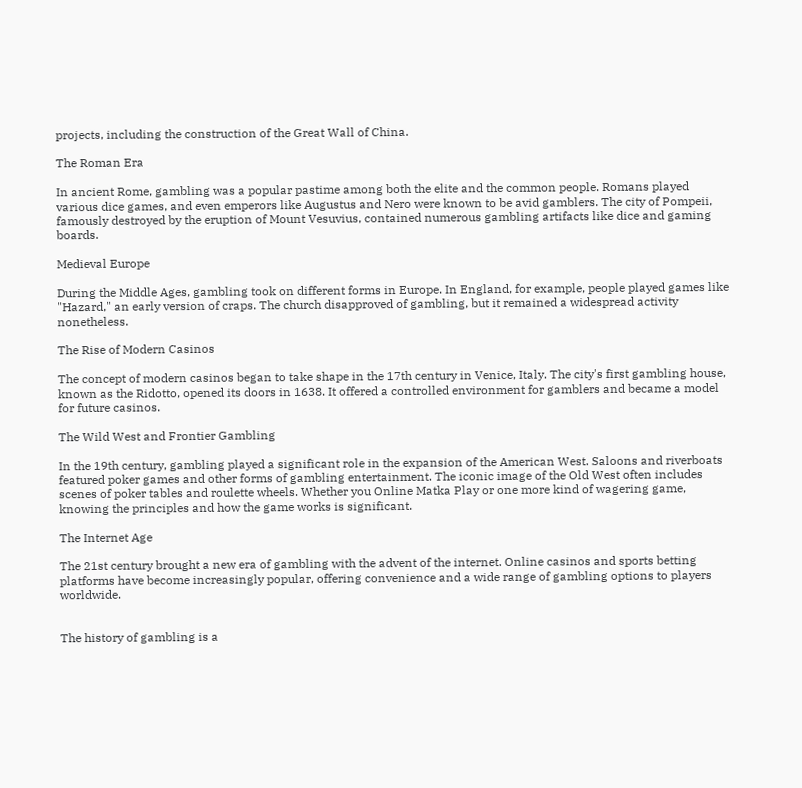projects, including the construction of the Great Wall of China.

The Roman Era

In ancient Rome, gambling was a popular pastime among both the elite and the common people. Romans played various dice games, and even emperors like Augustus and Nero were known to be avid gamblers. The city of Pompeii, famously destroyed by the eruption of Mount Vesuvius, contained numerous gambling artifacts like dice and gaming boards.

Medieval Europe

During the Middle Ages, gambling took on different forms in Europe. In England, for example, people played games like "Hazard," an early version of craps. The church disapproved of gambling, but it remained a widespread activity nonetheless.

The Rise of Modern Casinos

The concept of modern casinos began to take shape in the 17th century in Venice, Italy. The city's first gambling house, known as the Ridotto, opened its doors in 1638. It offered a controlled environment for gamblers and became a model for future casinos.

The Wild West and Frontier Gambling

In the 19th century, gambling played a significant role in the expansion of the American West. Saloons and riverboats featured poker games and other forms of gambling entertainment. The iconic image of the Old West often includes scenes of poker tables and roulette wheels. Whether you Online Matka Play or one more kind of wagering game, knowing the principles and how the game works is significant.

The Internet Age

The 21st century brought a new era of gambling with the advent of the internet. Online casinos and sports betting platforms have become increasingly popular, offering convenience and a wide range of gambling options to players worldwide.


The history of gambling is a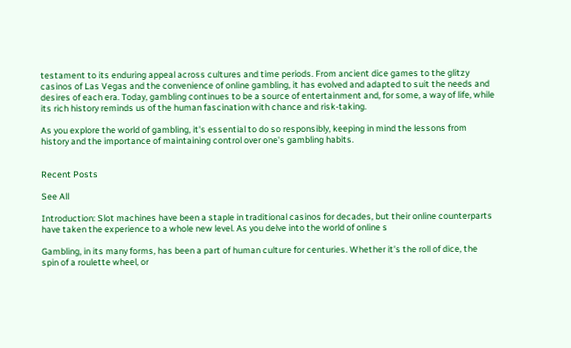testament to its enduring appeal across cultures and time periods. From ancient dice games to the glitzy casinos of Las Vegas and the convenience of online gambling, it has evolved and adapted to suit the needs and desires of each era. Today, gambling continues to be a source of entertainment and, for some, a way of life, while its rich history reminds us of the human fascination with chance and risk-taking.

As you explore the world of gambling, it's essential to do so responsibly, keeping in mind the lessons from history and the importance of maintaining control over one's gambling habits.


Recent Posts

See All

Introduction: Slot machines have been a staple in traditional casinos for decades, but their online counterparts have taken the experience to a whole new level. As you delve into the world of online s

Gambling, in its many forms, has been a part of human culture for centuries. Whether it's the roll of dice, the spin of a roulette wheel, or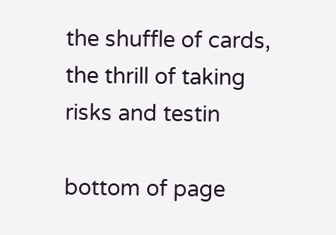the shuffle of cards, the thrill of taking risks and testin

bottom of page